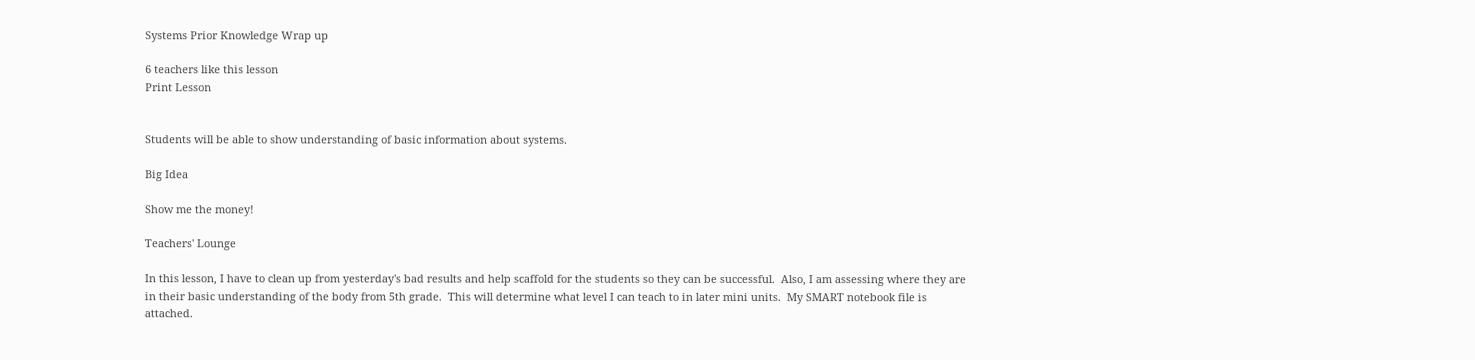Systems Prior Knowledge Wrap up

6 teachers like this lesson
Print Lesson


Students will be able to show understanding of basic information about systems.

Big Idea

Show me the money!

Teachers' Lounge

In this lesson, I have to clean up from yesterday's bad results and help scaffold for the students so they can be successful.  Also, I am assessing where they are in their basic understanding of the body from 5th grade.  This will determine what level I can teach to in later mini units.  My SMART notebook file is attached.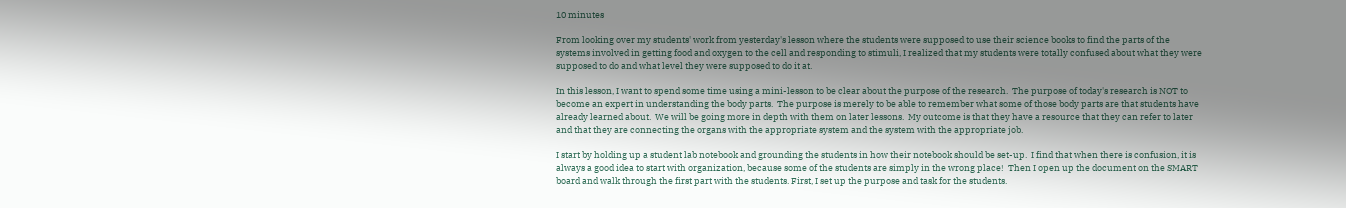10 minutes

From looking over my students' work from yesterday's lesson where the students were supposed to use their science books to find the parts of the systems involved in getting food and oxygen to the cell and responding to stimuli, I realized that my students were totally confused about what they were supposed to do and what level they were supposed to do it at.

In this lesson, I want to spend some time using a mini-lesson to be clear about the purpose of the research.  The purpose of today's research is NOT to become an expert in understanding the body parts.  The purpose is merely to be able to remember what some of those body parts are that students have already learned about.  We will be going more in depth with them on later lessons.  My outcome is that they have a resource that they can refer to later and that they are connecting the organs with the appropriate system and the system with the appropriate job.

I start by holding up a student lab notebook and grounding the students in how their notebook should be set-up.  I find that when there is confusion, it is always a good idea to start with organization, because some of the students are simply in the wrong place!  Then I open up the document on the SMART board and walk through the first part with the students. First, I set up the purpose and task for the students.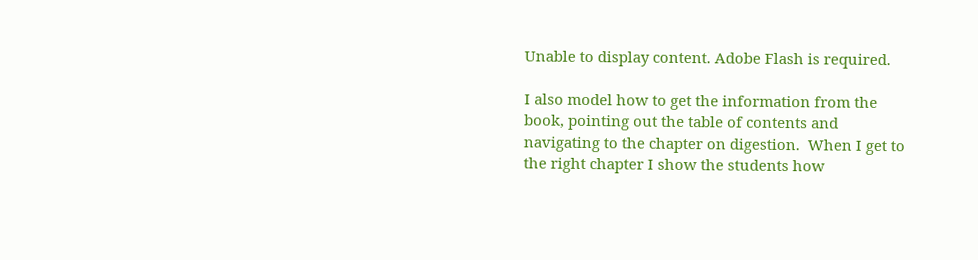Unable to display content. Adobe Flash is required.

I also model how to get the information from the book, pointing out the table of contents and navigating to the chapter on digestion.  When I get to the right chapter I show the students how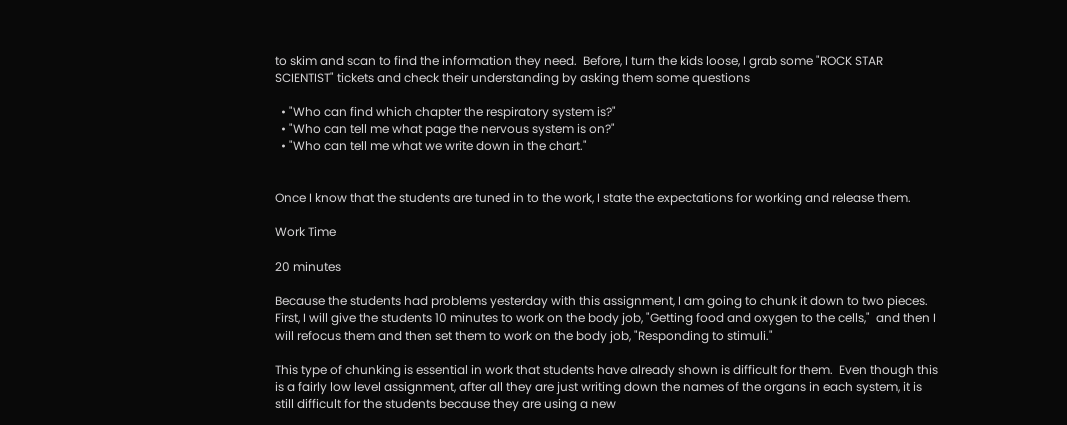to skim and scan to find the information they need.  Before, I turn the kids loose, I grab some "ROCK STAR SCIENTIST" tickets and check their understanding by asking them some questions

  • "Who can find which chapter the respiratory system is?"
  • "Who can tell me what page the nervous system is on?"
  • "Who can tell me what we write down in the chart."


Once I know that the students are tuned in to the work, I state the expectations for working and release them.

Work Time

20 minutes

Because the students had problems yesterday with this assignment, I am going to chunk it down to two pieces.  First, I will give the students 10 minutes to work on the body job, "Getting food and oxygen to the cells,"  and then I will refocus them and then set them to work on the body job, "Responding to stimuli."

This type of chunking is essential in work that students have already shown is difficult for them.  Even though this is a fairly low level assignment, after all they are just writing down the names of the organs in each system, it is still difficult for the students because they are using a new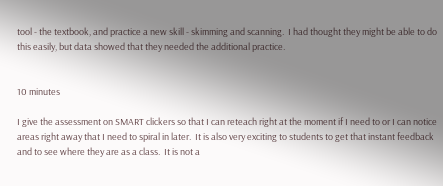tool - the textbook, and practice a new skill - skimming and scanning.  I had thought they might be able to do this easily, but data showed that they needed the additional practice.


10 minutes

I give the assessment on SMART clickers so that I can reteach right at the moment if I need to or I can notice areas right away that I need to spiral in later.  It is also very exciting to students to get that instant feedback and to see where they are as a class.  It is not a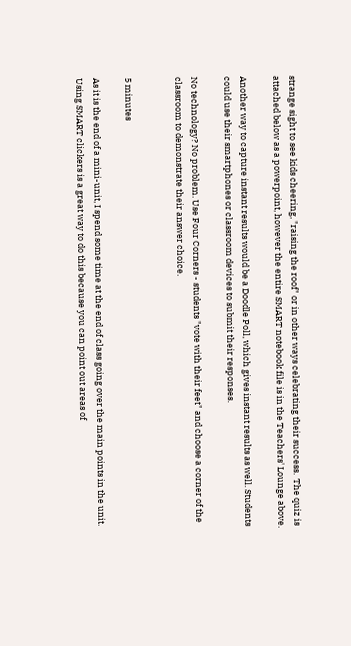strange sight to see kids cheering, "raising the roof" or in other ways celebrating their success.  The quiz is attached below as a powerpoint, however the entire SMART notebook file is in the Teachers' Lounge above.

Another way to capture instant results would be a Doodle Poll, which gives instant results as well. Students could use their smartphones or classroom devices to submit their responses.

No technology? No problem. Use Four Corners - students "vote with their feet" and choose a corner of the classroom to demonstrate their answer choice.


5 minutes

As it is the end of a mini-unit, I spend some time at the end of class going over the main points in the unit.  Using SMART clickers is a great way to do this because you can point out areas of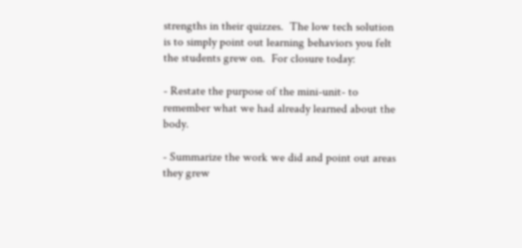strengths in their quizzes.  The low tech solution is to simply point out learning behaviors you felt the students grew on.  For closure today:

- Restate the purpose of the mini-unit- to remember what we had already learned about the body.

- Summarize the work we did and point out areas they grew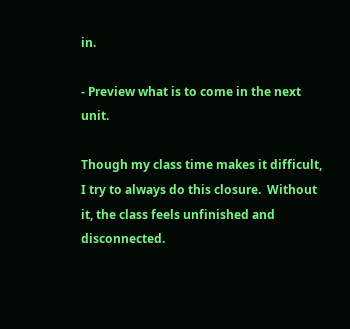in.

- Preview what is to come in the next unit.

Though my class time makes it difficult, I try to always do this closure.  Without it, the class feels unfinished and disconnected.